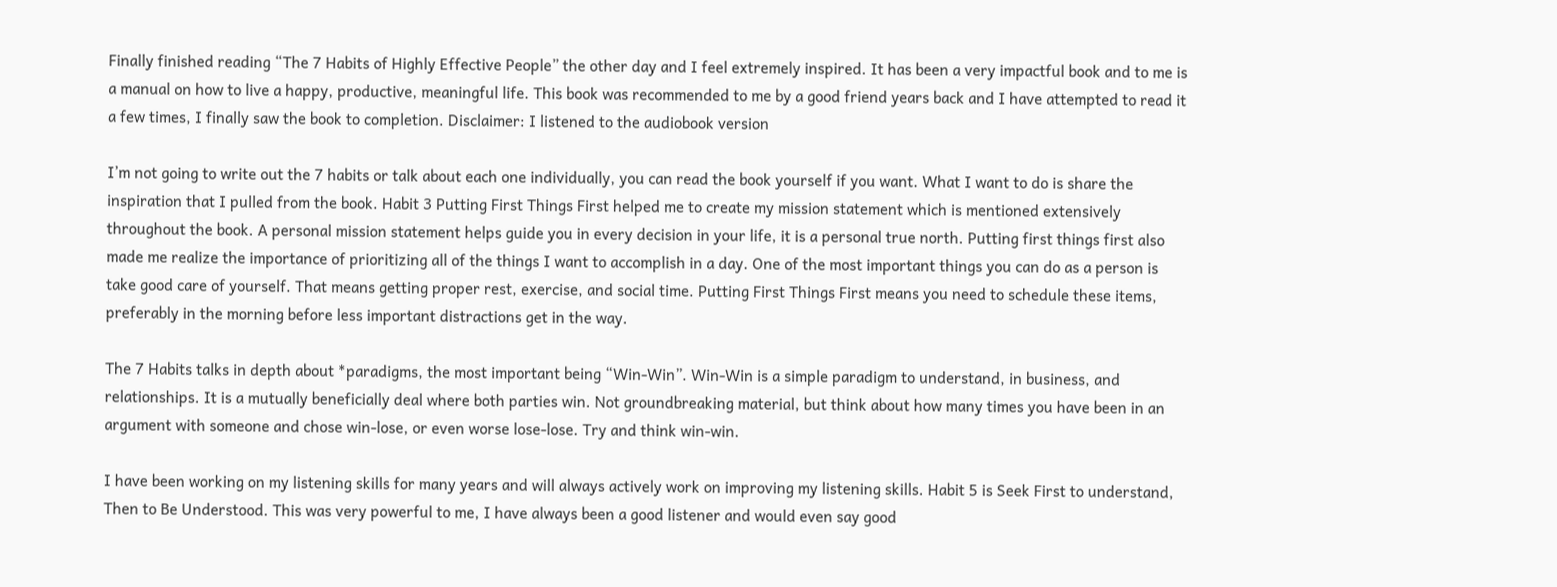Finally finished reading “The 7 Habits of Highly Effective People” the other day and I feel extremely inspired. It has been a very impactful book and to me is a manual on how to live a happy, productive, meaningful life. This book was recommended to me by a good friend years back and I have attempted to read it a few times, I finally saw the book to completion. Disclaimer: I listened to the audiobook version

I’m not going to write out the 7 habits or talk about each one individually, you can read the book yourself if you want. What I want to do is share the inspiration that I pulled from the book. Habit 3 Putting First Things First helped me to create my mission statement which is mentioned extensively throughout the book. A personal mission statement helps guide you in every decision in your life, it is a personal true north. Putting first things first also made me realize the importance of prioritizing all of the things I want to accomplish in a day. One of the most important things you can do as a person is take good care of yourself. That means getting proper rest, exercise, and social time. Putting First Things First means you need to schedule these items, preferably in the morning before less important distractions get in the way.

The 7 Habits talks in depth about *paradigms, the most important being “Win-Win”. Win-Win is a simple paradigm to understand, in business, and relationships. It is a mutually beneficially deal where both parties win. Not groundbreaking material, but think about how many times you have been in an argument with someone and chose win-lose, or even worse lose-lose. Try and think win-win.

I have been working on my listening skills for many years and will always actively work on improving my listening skills. Habit 5 is Seek First to understand, Then to Be Understood. This was very powerful to me, I have always been a good listener and would even say good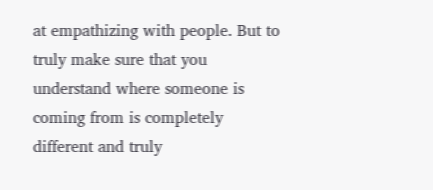at empathizing with people. But to truly make sure that you understand where someone is coming from is completely different and truly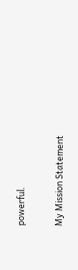powerful.

My Mission Statement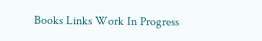Books Links Work In Progress